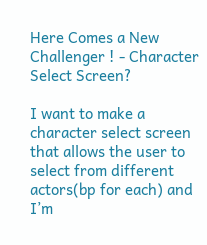Here Comes a New Challenger ! - Character Select Screen?

I want to make a character select screen that allows the user to select from different actors(bp for each) and I’m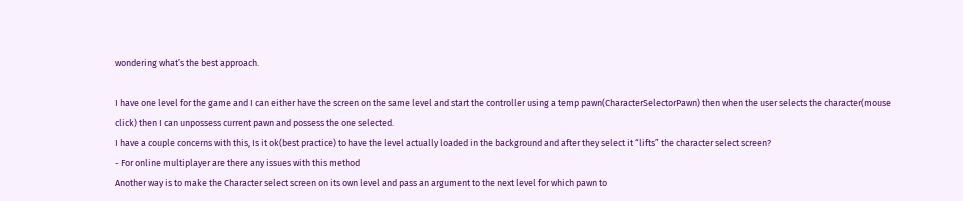wondering what’s the best approach.

I have one level for the game and I can either have the screen on the same level and start the controller using a temp pawn(CharacterSelectorPawn) then when the user selects the character(mouse click) then I can unpossess current pawn and possess the one selected.
I have a couple concerns with this, Is it ok(best practice) to have the level actually loaded in the background and after they select it “lifts” the character select screen?
- For online multiplayer are there any issues with this method
Another way is to make the Character select screen on its own level and pass an argument to the next level for which pawn to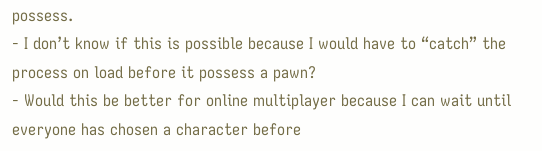possess.
- I don’t know if this is possible because I would have to “catch” the process on load before it possess a pawn?
- Would this be better for online multiplayer because I can wait until everyone has chosen a character before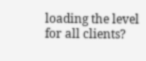loading the level for all clients?